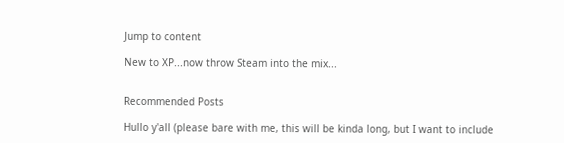Jump to content

New to XP...now throw Steam into the mix...


Recommended Posts

Hullo y'all (please bare with me, this will be kinda long, but I want to include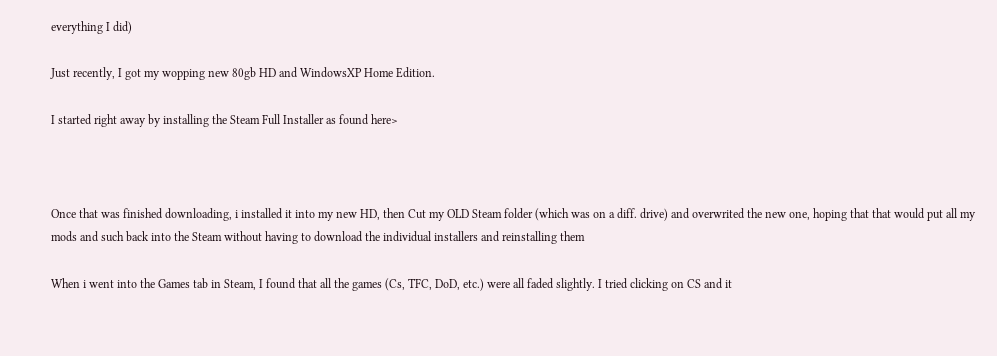everything I did)

Just recently, I got my wopping new 80gb HD and WindowsXP Home Edition.

I started right away by installing the Steam Full Installer as found here>



Once that was finished downloading, i installed it into my new HD, then Cut my OLD Steam folder (which was on a diff. drive) and overwrited the new one, hoping that that would put all my mods and such back into the Steam without having to download the individual installers and reinstalling them

When i went into the Games tab in Steam, I found that all the games (Cs, TFC, DoD, etc.) were all faded slightly. I tried clicking on CS and it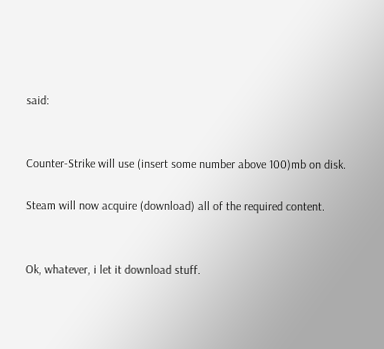said:


Counter-Strike will use (insert some number above 100)mb on disk.

Steam will now acquire (download) all of the required content.


Ok, whatever, i let it download stuff.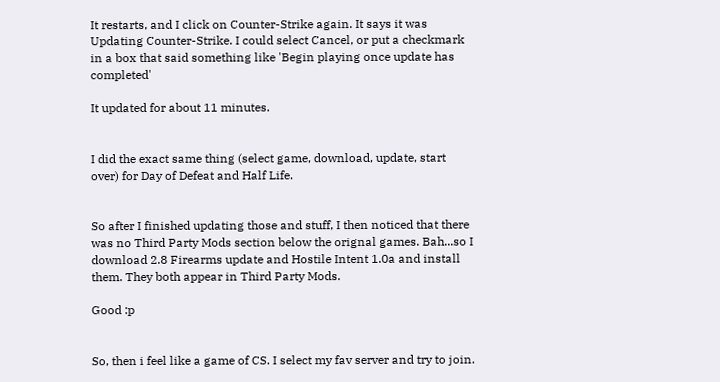It restarts, and I click on Counter-Strike again. It says it was Updating Counter-Strike. I could select Cancel, or put a checkmark in a box that said something like 'Begin playing once update has completed'

It updated for about 11 minutes.


I did the exact same thing (select game, download, update, start over) for Day of Defeat and Half Life.


So after I finished updating those and stuff, I then noticed that there was no Third Party Mods section below the orignal games. Bah...so I download 2.8 Firearms update and Hostile Intent 1.0a and install them. They both appear in Third Party Mods.

Good :p


So, then i feel like a game of CS. I select my fav server and try to join.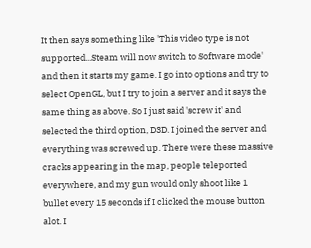It then says something like 'This video type is not supported...Steam will now switch to Software mode' and then it starts my game. I go into options and try to select OpenGL, but I try to join a server and it says the same thing as above. So I just said 'screw it' and selected the third option, D3D. I joined the server and everything was screwed up. There were these massive cracks appearing in the map, people teleported everywhere, and my gun would only shoot like 1 bullet every 15 seconds if I clicked the mouse button alot. I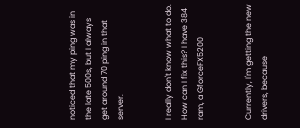noticed that my ping was in the late 500s, but I always get around 70 ping in that server.


I really don't know what to do. How can I fix this? I have 384 ram, a GforceFX5200


Currently, I'm getting the new drivers, because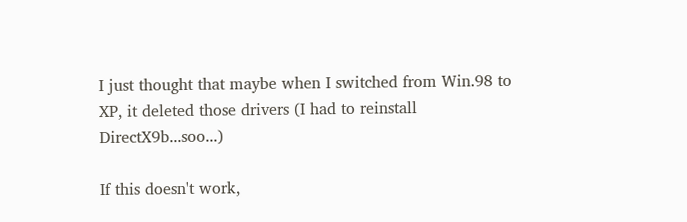I just thought that maybe when I switched from Win.98 to XP, it deleted those drivers (I had to reinstall DirectX9b...soo...)

If this doesn't work,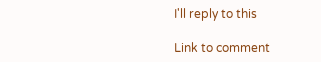I'll reply to this

Link to comment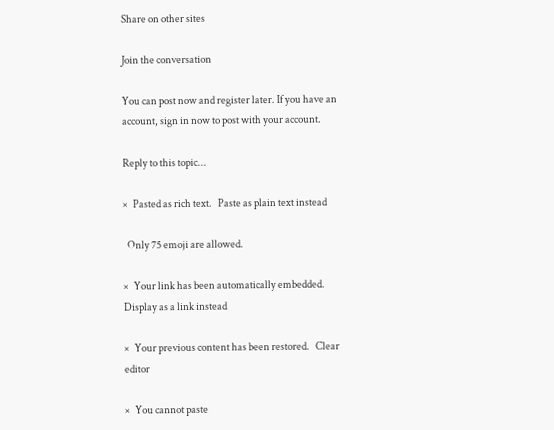Share on other sites

Join the conversation

You can post now and register later. If you have an account, sign in now to post with your account.

Reply to this topic...

×   Pasted as rich text.   Paste as plain text instead

  Only 75 emoji are allowed.

×   Your link has been automatically embedded.   Display as a link instead

×   Your previous content has been restored.   Clear editor

×   You cannot paste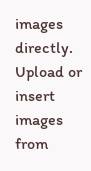images directly. Upload or insert images from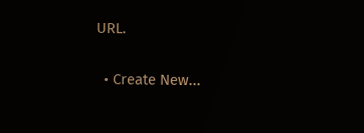URL.

  • Create New...